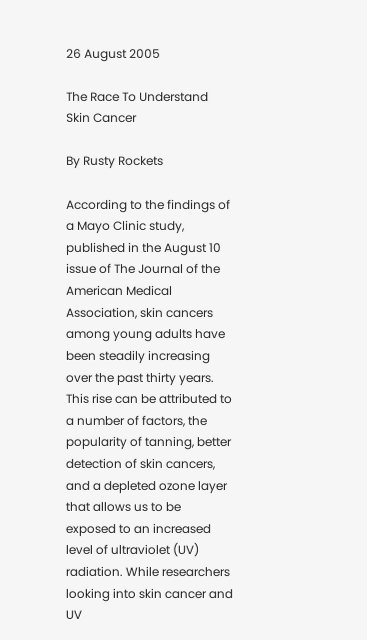26 August 2005

The Race To Understand Skin Cancer

By Rusty Rockets

According to the findings of a Mayo Clinic study, published in the August 10 issue of The Journal of the American Medical Association, skin cancers among young adults have been steadily increasing over the past thirty years. This rise can be attributed to a number of factors, the popularity of tanning, better detection of skin cancers, and a depleted ozone layer that allows us to be exposed to an increased level of ultraviolet (UV) radiation. While researchers looking into skin cancer and UV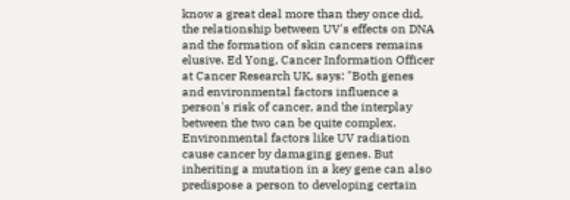know a great deal more than they once did, the relationship between UV's effects on DNA and the formation of skin cancers remains elusive. Ed Yong, Cancer Information Officer at Cancer Research UK, says: "Both genes and environmental factors influence a person's risk of cancer, and the interplay between the two can be quite complex. Environmental factors like UV radiation cause cancer by damaging genes. But inheriting a mutation in a key gene can also predispose a person to developing certain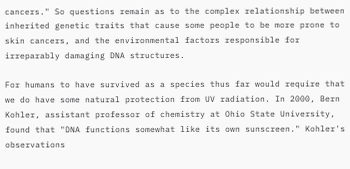cancers." So questions remain as to the complex relationship between inherited genetic traits that cause some people to be more prone to skin cancers, and the environmental factors responsible for irreparably damaging DNA structures.

For humans to have survived as a species thus far would require that we do have some natural protection from UV radiation. In 2000, Bern Kohler, assistant professor of chemistry at Ohio State University, found that "DNA functions somewhat like its own sunscreen." Kohler's observations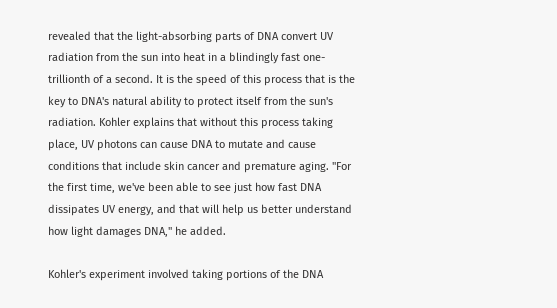revealed that the light-absorbing parts of DNA convert UV radiation from the sun into heat in a blindingly fast one-trillionth of a second. It is the speed of this process that is the key to DNA's natural ability to protect itself from the sun's radiation. Kohler explains that without this process taking place, UV photons can cause DNA to mutate and cause conditions that include skin cancer and premature aging. "For the first time, we've been able to see just how fast DNA dissipates UV energy, and that will help us better understand how light damages DNA," he added.

Kohler's experiment involved taking portions of the DNA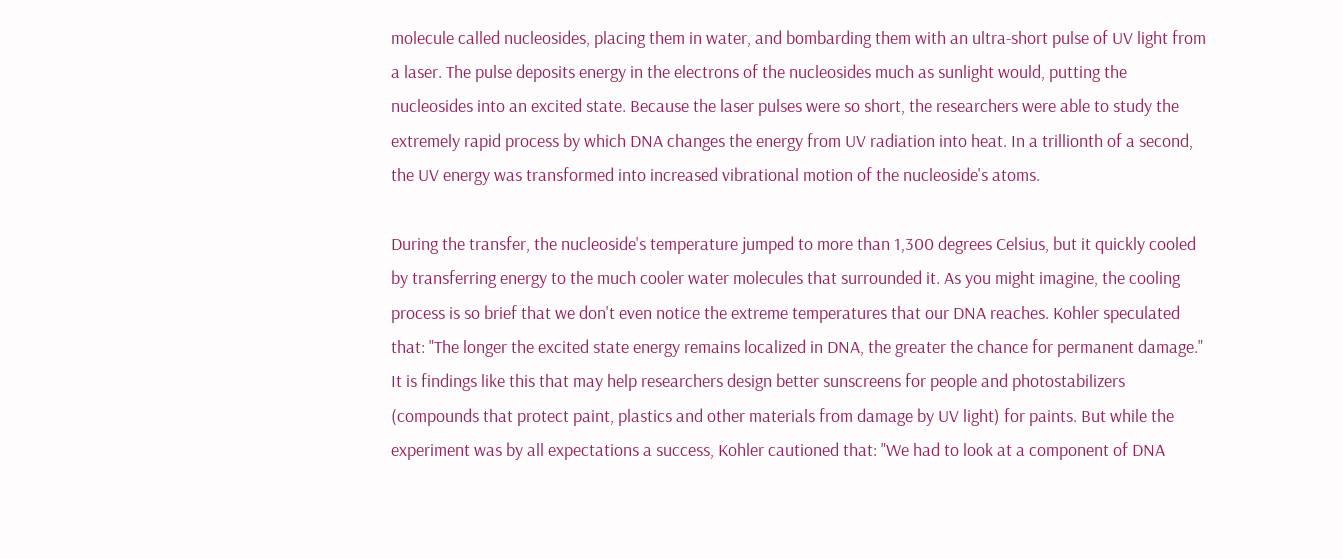molecule called nucleosides, placing them in water, and bombarding them with an ultra-short pulse of UV light from a laser. The pulse deposits energy in the electrons of the nucleosides much as sunlight would, putting the nucleosides into an excited state. Because the laser pulses were so short, the researchers were able to study the extremely rapid process by which DNA changes the energy from UV radiation into heat. In a trillionth of a second, the UV energy was transformed into increased vibrational motion of the nucleoside's atoms.

During the transfer, the nucleoside's temperature jumped to more than 1,300 degrees Celsius, but it quickly cooled by transferring energy to the much cooler water molecules that surrounded it. As you might imagine, the cooling process is so brief that we don't even notice the extreme temperatures that our DNA reaches. Kohler speculated that: "The longer the excited state energy remains localized in DNA, the greater the chance for permanent damage." It is findings like this that may help researchers design better sunscreens for people and photostabilizers (compounds that protect paint, plastics and other materials from damage by UV light) for paints. But while the experiment was by all expectations a success, Kohler cautioned that: "We had to look at a component of DNA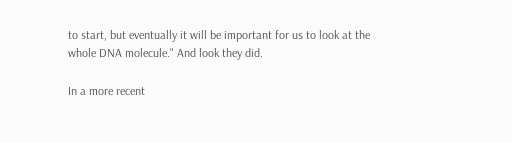to start, but eventually it will be important for us to look at the whole DNA molecule." And look they did.

In a more recent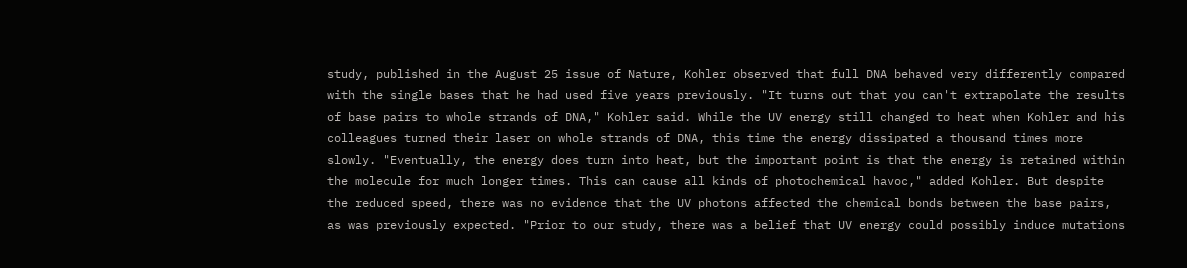study, published in the August 25 issue of Nature, Kohler observed that full DNA behaved very differently compared with the single bases that he had used five years previously. "It turns out that you can't extrapolate the results of base pairs to whole strands of DNA," Kohler said. While the UV energy still changed to heat when Kohler and his colleagues turned their laser on whole strands of DNA, this time the energy dissipated a thousand times more slowly. "Eventually, the energy does turn into heat, but the important point is that the energy is retained within the molecule for much longer times. This can cause all kinds of photochemical havoc," added Kohler. But despite the reduced speed, there was no evidence that the UV photons affected the chemical bonds between the base pairs, as was previously expected. "Prior to our study, there was a belief that UV energy could possibly induce mutations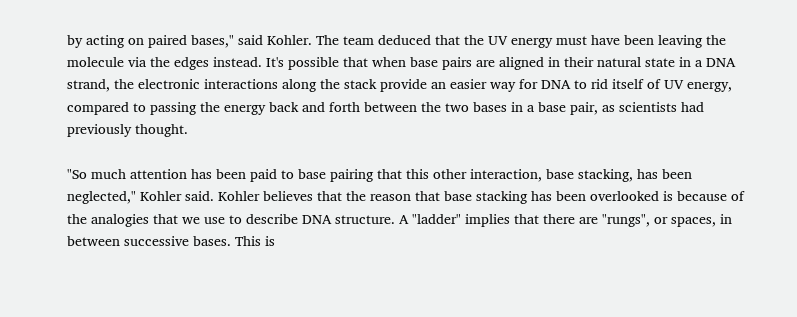by acting on paired bases," said Kohler. The team deduced that the UV energy must have been leaving the molecule via the edges instead. It's possible that when base pairs are aligned in their natural state in a DNA strand, the electronic interactions along the stack provide an easier way for DNA to rid itself of UV energy, compared to passing the energy back and forth between the two bases in a base pair, as scientists had previously thought.

"So much attention has been paid to base pairing that this other interaction, base stacking, has been neglected," Kohler said. Kohler believes that the reason that base stacking has been overlooked is because of the analogies that we use to describe DNA structure. A "ladder" implies that there are "rungs", or spaces, in between successive bases. This is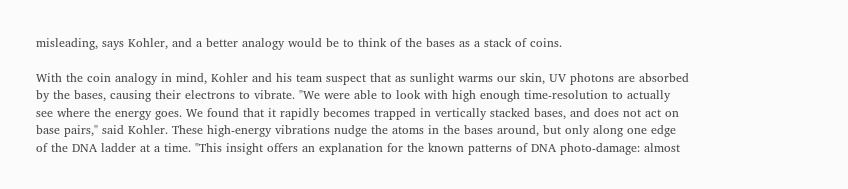misleading, says Kohler, and a better analogy would be to think of the bases as a stack of coins.

With the coin analogy in mind, Kohler and his team suspect that as sunlight warms our skin, UV photons are absorbed by the bases, causing their electrons to vibrate. "We were able to look with high enough time-resolution to actually see where the energy goes. We found that it rapidly becomes trapped in vertically stacked bases, and does not act on base pairs," said Kohler. These high-energy vibrations nudge the atoms in the bases around, but only along one edge of the DNA ladder at a time. "This insight offers an explanation for the known patterns of DNA photo-damage: almost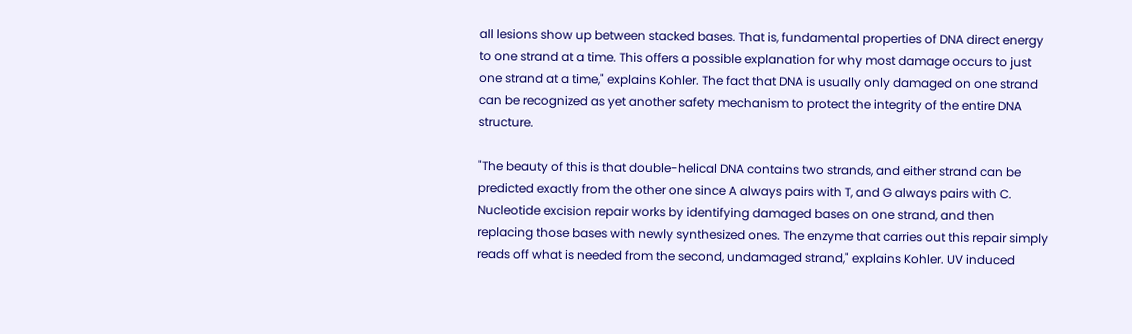all lesions show up between stacked bases. That is, fundamental properties of DNA direct energy to one strand at a time. This offers a possible explanation for why most damage occurs to just one strand at a time," explains Kohler. The fact that DNA is usually only damaged on one strand can be recognized as yet another safety mechanism to protect the integrity of the entire DNA structure.

"The beauty of this is that double-helical DNA contains two strands, and either strand can be predicted exactly from the other one since A always pairs with T, and G always pairs with C. Nucleotide excision repair works by identifying damaged bases on one strand, and then replacing those bases with newly synthesized ones. The enzyme that carries out this repair simply reads off what is needed from the second, undamaged strand," explains Kohler. UV induced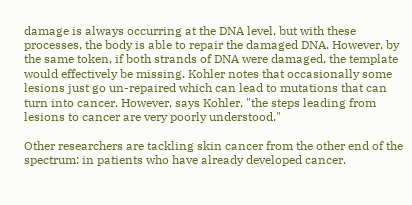damage is always occurring at the DNA level, but with these processes, the body is able to repair the damaged DNA. However, by the same token, if both strands of DNA were damaged, the template would effectively be missing. Kohler notes that occasionally some lesions just go un-repaired which can lead to mutations that can turn into cancer. However, says Kohler, "the steps leading from lesions to cancer are very poorly understood."

Other researchers are tackling skin cancer from the other end of the spectrum: in patients who have already developed cancer.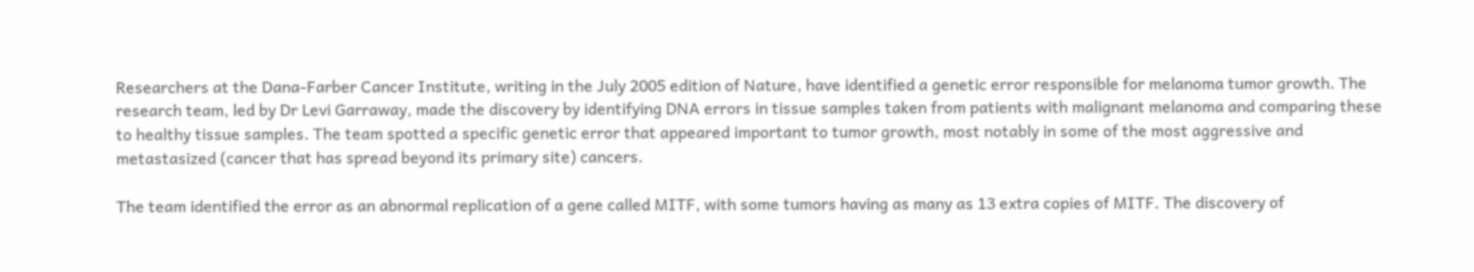Researchers at the Dana-Farber Cancer Institute, writing in the July 2005 edition of Nature, have identified a genetic error responsible for melanoma tumor growth. The research team, led by Dr Levi Garraway, made the discovery by identifying DNA errors in tissue samples taken from patients with malignant melanoma and comparing these to healthy tissue samples. The team spotted a specific genetic error that appeared important to tumor growth, most notably in some of the most aggressive and metastasized (cancer that has spread beyond its primary site) cancers.

The team identified the error as an abnormal replication of a gene called MITF, with some tumors having as many as 13 extra copies of MITF. The discovery of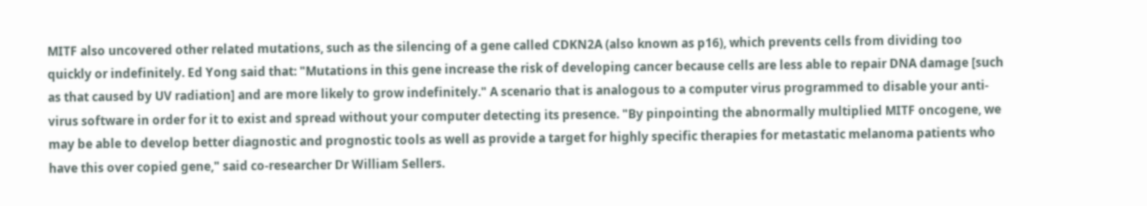MITF also uncovered other related mutations, such as the silencing of a gene called CDKN2A (also known as p16), which prevents cells from dividing too quickly or indefinitely. Ed Yong said that: "Mutations in this gene increase the risk of developing cancer because cells are less able to repair DNA damage [such as that caused by UV radiation] and are more likely to grow indefinitely." A scenario that is analogous to a computer virus programmed to disable your anti-virus software in order for it to exist and spread without your computer detecting its presence. "By pinpointing the abnormally multiplied MITF oncogene, we may be able to develop better diagnostic and prognostic tools as well as provide a target for highly specific therapies for metastatic melanoma patients who have this over copied gene," said co-researcher Dr William Sellers.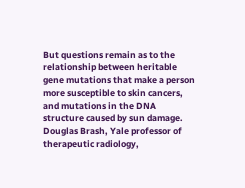But questions remain as to the relationship between heritable gene mutations that make a person more susceptible to skin cancers, and mutations in the DNA structure caused by sun damage. Douglas Brash, Yale professor of therapeutic radiology,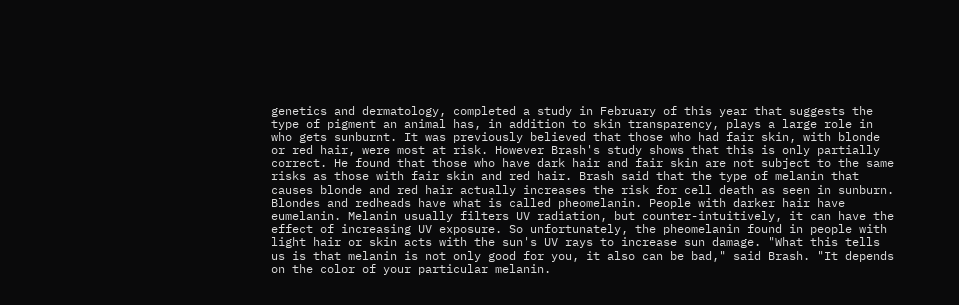genetics and dermatology, completed a study in February of this year that suggests the type of pigment an animal has, in addition to skin transparency, plays a large role in who gets sunburnt. It was previously believed that those who had fair skin, with blonde or red hair, were most at risk. However Brash's study shows that this is only partially correct. He found that those who have dark hair and fair skin are not subject to the same risks as those with fair skin and red hair. Brash said that the type of melanin that causes blonde and red hair actually increases the risk for cell death as seen in sunburn. Blondes and redheads have what is called pheomelanin. People with darker hair have eumelanin. Melanin usually filters UV radiation, but counter-intuitively, it can have the effect of increasing UV exposure. So unfortunately, the pheomelanin found in people with light hair or skin acts with the sun's UV rays to increase sun damage. "What this tells us is that melanin is not only good for you, it also can be bad," said Brash. "It depends on the color of your particular melanin.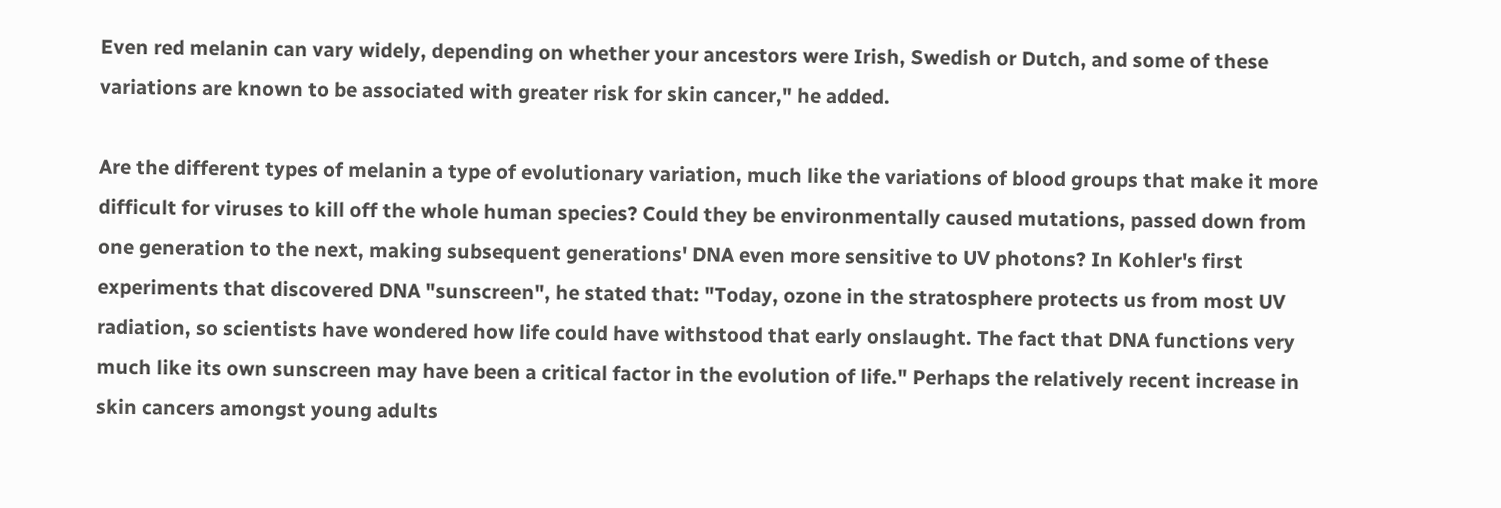Even red melanin can vary widely, depending on whether your ancestors were Irish, Swedish or Dutch, and some of these variations are known to be associated with greater risk for skin cancer," he added.

Are the different types of melanin a type of evolutionary variation, much like the variations of blood groups that make it more difficult for viruses to kill off the whole human species? Could they be environmentally caused mutations, passed down from one generation to the next, making subsequent generations' DNA even more sensitive to UV photons? In Kohler's first experiments that discovered DNA "sunscreen", he stated that: "Today, ozone in the stratosphere protects us from most UV radiation, so scientists have wondered how life could have withstood that early onslaught. The fact that DNA functions very much like its own sunscreen may have been a critical factor in the evolution of life." Perhaps the relatively recent increase in skin cancers amongst young adults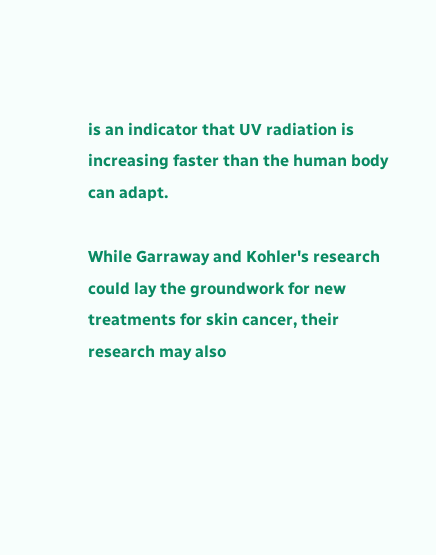is an indicator that UV radiation is increasing faster than the human body can adapt.

While Garraway and Kohler's research could lay the groundwork for new treatments for skin cancer, their research may also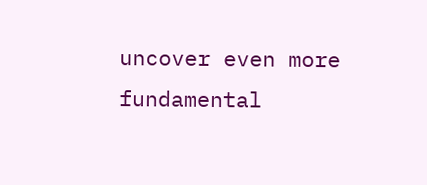uncover even more fundamental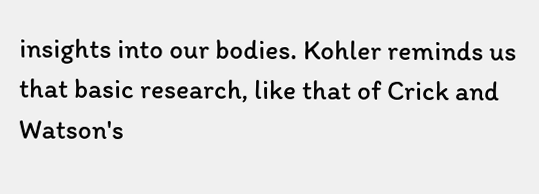insights into our bodies. Kohler reminds us that basic research, like that of Crick and Watson's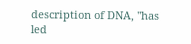description of DNA, "has led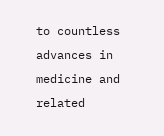to countless advances in medicine and related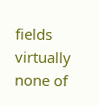fields virtually none of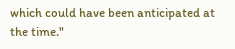which could have been anticipated at the time."